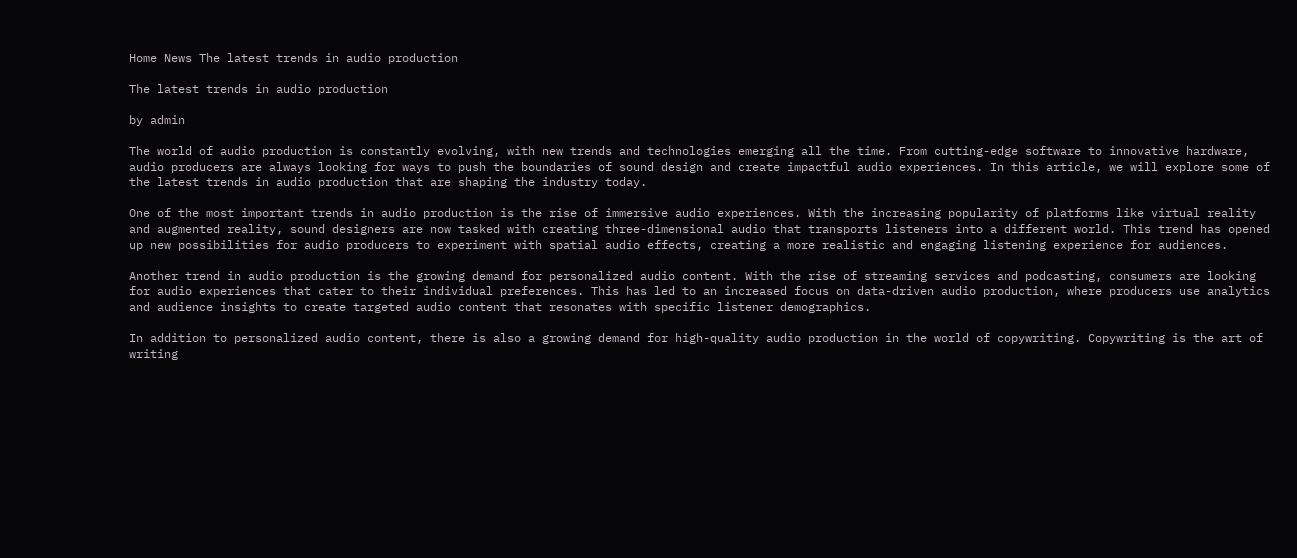Home News The latest trends in audio production

The latest trends in audio production

by admin

The world of audio production is constantly evolving, with new trends and technologies emerging all the time. From cutting-edge software to innovative hardware, audio producers are always looking for ways to push the boundaries of sound design and create impactful audio experiences. In this article, we will explore some of the latest trends in audio production that are shaping the industry today.

One of the most important trends in audio production is the rise of immersive audio experiences. With the increasing popularity of platforms like virtual reality and augmented reality, sound designers are now tasked with creating three-dimensional audio that transports listeners into a different world. This trend has opened up new possibilities for audio producers to experiment with spatial audio effects, creating a more realistic and engaging listening experience for audiences.

Another trend in audio production is the growing demand for personalized audio content. With the rise of streaming services and podcasting, consumers are looking for audio experiences that cater to their individual preferences. This has led to an increased focus on data-driven audio production, where producers use analytics and audience insights to create targeted audio content that resonates with specific listener demographics.

In addition to personalized audio content, there is also a growing demand for high-quality audio production in the world of copywriting. Copywriting is the art of writing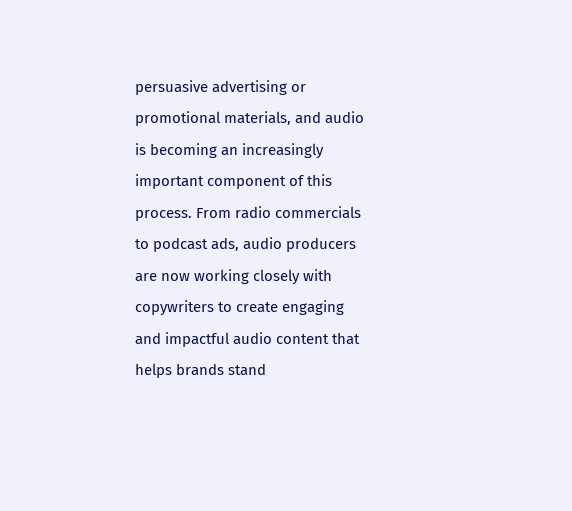persuasive advertising or promotional materials, and audio is becoming an increasingly important component of this process. From radio commercials to podcast ads, audio producers are now working closely with copywriters to create engaging and impactful audio content that helps brands stand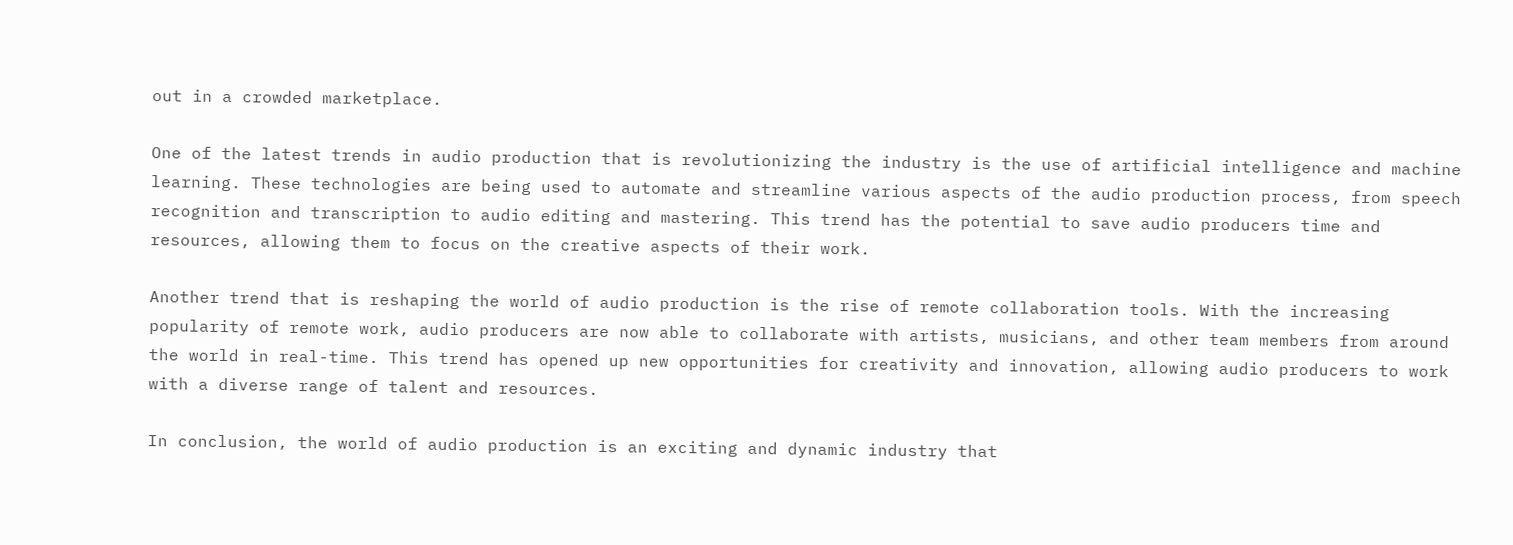out in a crowded marketplace.

One of the latest trends in audio production that is revolutionizing the industry is the use of artificial intelligence and machine learning. These technologies are being used to automate and streamline various aspects of the audio production process, from speech recognition and transcription to audio editing and mastering. This trend has the potential to save audio producers time and resources, allowing them to focus on the creative aspects of their work.

Another trend that is reshaping the world of audio production is the rise of remote collaboration tools. With the increasing popularity of remote work, audio producers are now able to collaborate with artists, musicians, and other team members from around the world in real-time. This trend has opened up new opportunities for creativity and innovation, allowing audio producers to work with a diverse range of talent and resources.

In conclusion, the world of audio production is an exciting and dynamic industry that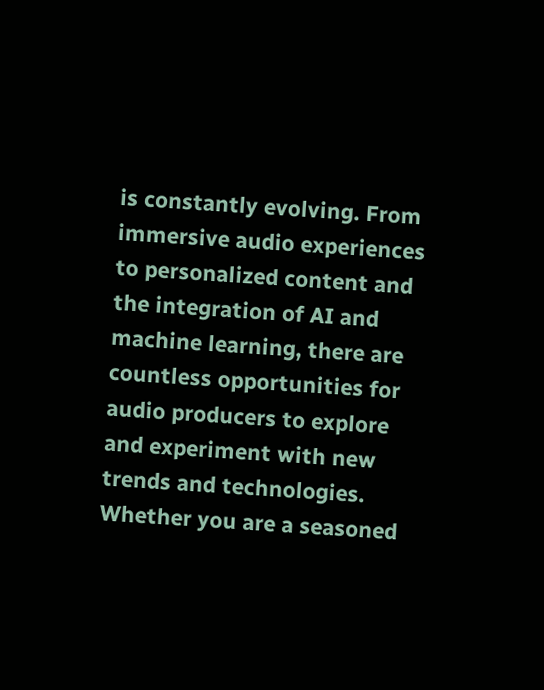is constantly evolving. From immersive audio experiences to personalized content and the integration of AI and machine learning, there are countless opportunities for audio producers to explore and experiment with new trends and technologies. Whether you are a seasoned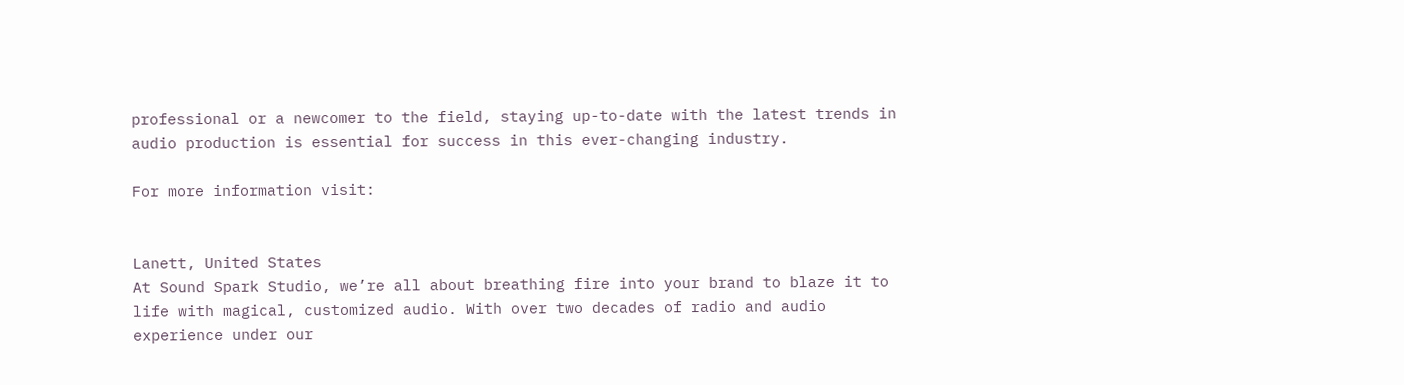professional or a newcomer to the field, staying up-to-date with the latest trends in audio production is essential for success in this ever-changing industry.

For more information visit:


Lanett, United States
At Sound Spark Studio, we’re all about breathing fire into your brand to blaze it to life with magical, customized audio. With over two decades of radio and audio experience under our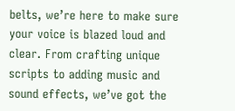belts, we’re here to make sure your voice is blazed loud and clear. From crafting unique scripts to adding music and sound effects, we’ve got the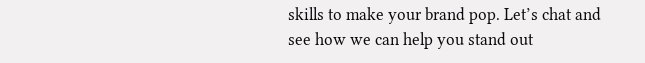skills to make your brand pop. Let’s chat and see how we can help you stand out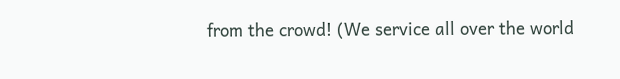from the crowd! (We service all over the world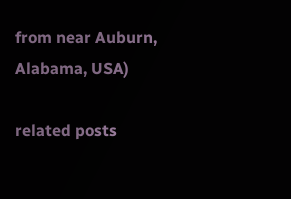from near Auburn, Alabama, USA)

related posts